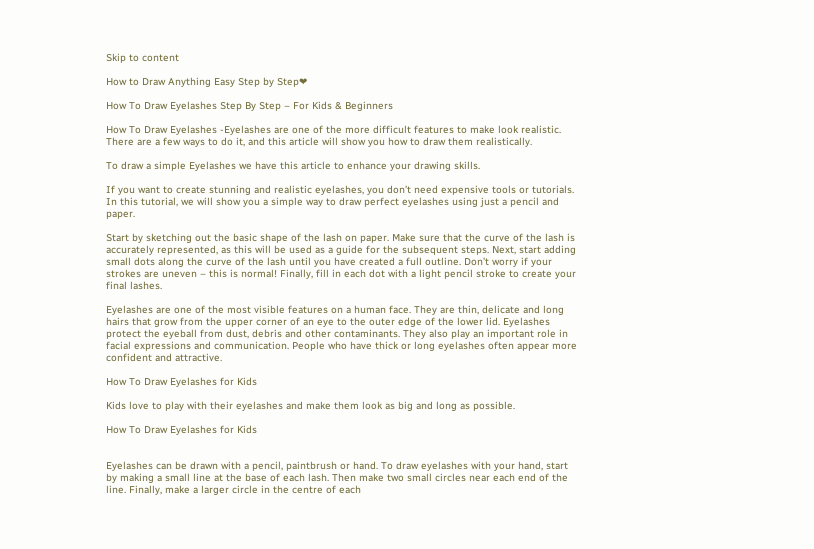Skip to content

How to Draw Anything Easy Step by Step❤

How To Draw Eyelashes Step By Step – For Kids & Beginners

How To Draw Eyelashes -Eyelashes are one of the more difficult features to make look realistic. There are a few ways to do it, and this article will show you how to draw them realistically.

To draw a simple Eyelashes we have this article to enhance your drawing skills.

If you want to create stunning and realistic eyelashes, you don’t need expensive tools or tutorials. In this tutorial, we will show you a simple way to draw perfect eyelashes using just a pencil and paper.

Start by sketching out the basic shape of the lash on paper. Make sure that the curve of the lash is accurately represented, as this will be used as a guide for the subsequent steps. Next, start adding small dots along the curve of the lash until you have created a full outline. Don’t worry if your strokes are uneven – this is normal! Finally, fill in each dot with a light pencil stroke to create your final lashes.

Eyelashes are one of the most visible features on a human face. They are thin, delicate and long hairs that grow from the upper corner of an eye to the outer edge of the lower lid. Eyelashes protect the eyeball from dust, debris and other contaminants. They also play an important role in facial expressions and communication. People who have thick or long eyelashes often appear more confident and attractive.

How To Draw Eyelashes for Kids

Kids love to play with their eyelashes and make them look as big and long as possible.

How To Draw Eyelashes for Kids


Eyelashes can be drawn with a pencil, paintbrush or hand. To draw eyelashes with your hand, start by making a small line at the base of each lash. Then make two small circles near each end of the line. Finally, make a larger circle in the centre of each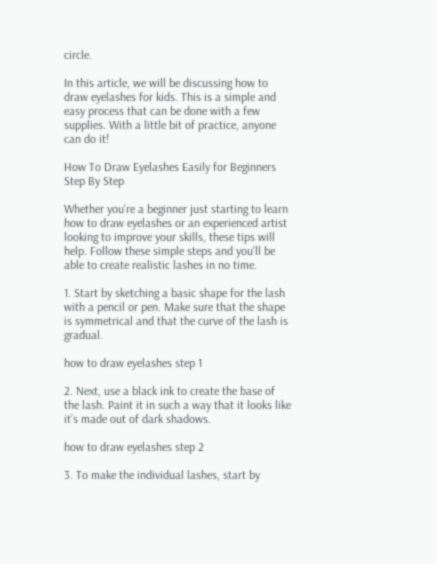circle.

In this article, we will be discussing how to draw eyelashes for kids. This is a simple and easy process that can be done with a few supplies. With a little bit of practice, anyone can do it!

How To Draw Eyelashes Easily for Beginners Step By Step

Whether you’re a beginner just starting to learn how to draw eyelashes or an experienced artist looking to improve your skills, these tips will help. Follow these simple steps and you’ll be able to create realistic lashes in no time.

1. Start by sketching a basic shape for the lash with a pencil or pen. Make sure that the shape is symmetrical and that the curve of the lash is gradual.

how to draw eyelashes step 1

2. Next, use a black ink to create the base of the lash. Paint it in such a way that it looks like it’s made out of dark shadows.

how to draw eyelashes step 2

3. To make the individual lashes, start by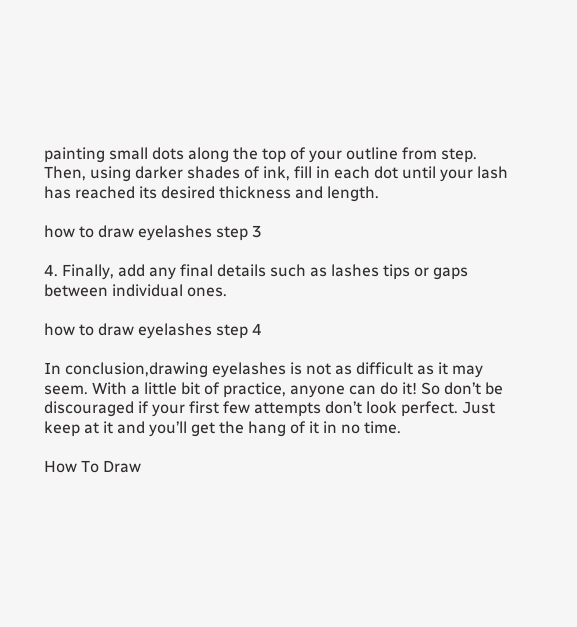painting small dots along the top of your outline from step. Then, using darker shades of ink, fill in each dot until your lash has reached its desired thickness and length.

how to draw eyelashes step 3

4. Finally, add any final details such as lashes tips or gaps between individual ones.

how to draw eyelashes step 4

In conclusion,drawing eyelashes is not as difficult as it may seem. With a little bit of practice, anyone can do it! So don’t be discouraged if your first few attempts don’t look perfect. Just keep at it and you’ll get the hang of it in no time.

How To Draw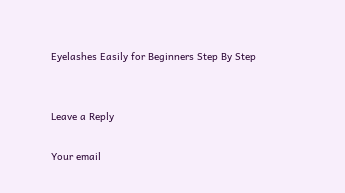Eyelashes Easily for Beginners Step By Step


Leave a Reply

Your email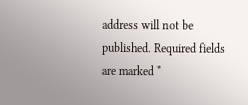address will not be published. Required fields are marked *